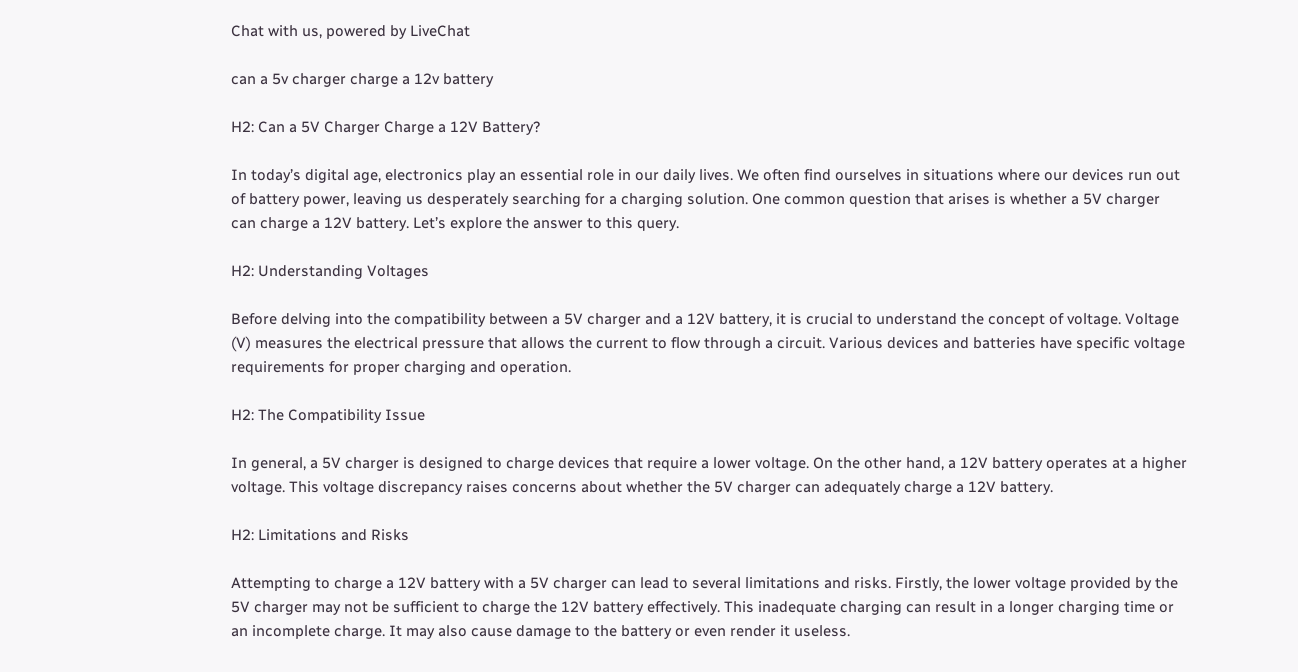Chat with us, powered by LiveChat

can a 5v charger charge a 12v battery

H2: Can a 5V Charger Charge a 12V Battery?

In today’s digital age, electronics play an essential role in our daily lives. We often find ourselves in situations where our devices run out of battery power, leaving us desperately searching for a charging solution. One common question that arises is whether a 5V charger can charge a 12V battery. Let’s explore the answer to this query.

H2: Understanding Voltages

Before delving into the compatibility between a 5V charger and a 12V battery, it is crucial to understand the concept of voltage. Voltage (V) measures the electrical pressure that allows the current to flow through a circuit. Various devices and batteries have specific voltage requirements for proper charging and operation.

H2: The Compatibility Issue

In general, a 5V charger is designed to charge devices that require a lower voltage. On the other hand, a 12V battery operates at a higher voltage. This voltage discrepancy raises concerns about whether the 5V charger can adequately charge a 12V battery.

H2: Limitations and Risks

Attempting to charge a 12V battery with a 5V charger can lead to several limitations and risks. Firstly, the lower voltage provided by the 5V charger may not be sufficient to charge the 12V battery effectively. This inadequate charging can result in a longer charging time or an incomplete charge. It may also cause damage to the battery or even render it useless.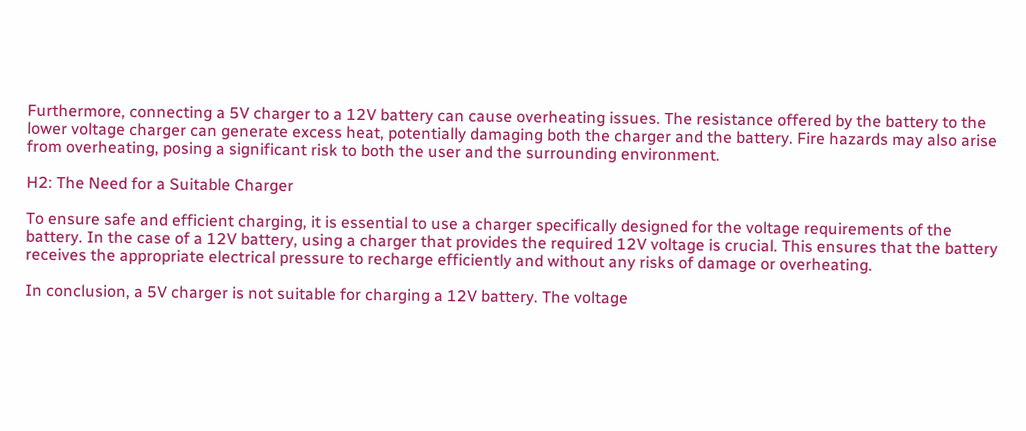Furthermore, connecting a 5V charger to a 12V battery can cause overheating issues. The resistance offered by the battery to the lower voltage charger can generate excess heat, potentially damaging both the charger and the battery. Fire hazards may also arise from overheating, posing a significant risk to both the user and the surrounding environment.

H2: The Need for a Suitable Charger

To ensure safe and efficient charging, it is essential to use a charger specifically designed for the voltage requirements of the battery. In the case of a 12V battery, using a charger that provides the required 12V voltage is crucial. This ensures that the battery receives the appropriate electrical pressure to recharge efficiently and without any risks of damage or overheating.

In conclusion, a 5V charger is not suitable for charging a 12V battery. The voltage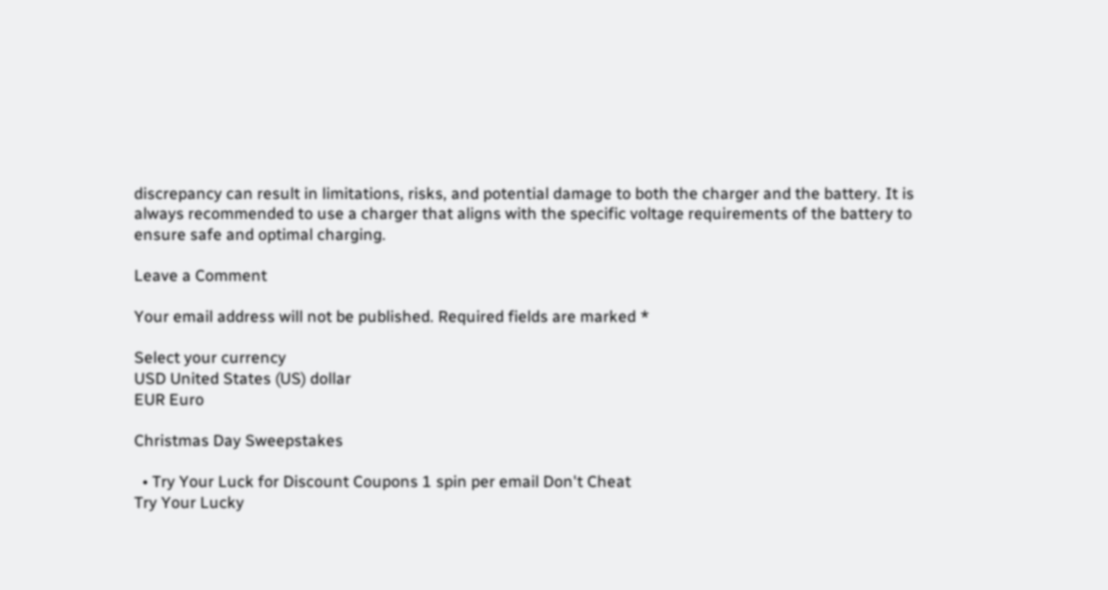discrepancy can result in limitations, risks, and potential damage to both the charger and the battery. It is always recommended to use a charger that aligns with the specific voltage requirements of the battery to ensure safe and optimal charging.

Leave a Comment

Your email address will not be published. Required fields are marked *

Select your currency
USD United States (US) dollar
EUR Euro

Christmas Day Sweepstakes

  • Try Your Luck for Discount Coupons 1 spin per email Don't Cheat
Try Your Lucky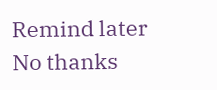Remind later
No thanks